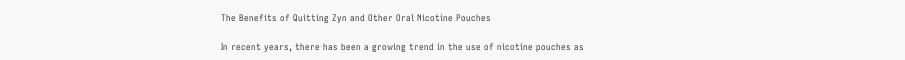The Benefits of Quitting Zyn and Other Oral Nicotine Pouches

In recent years, there has been a growing trend in the use of nicotine pouches as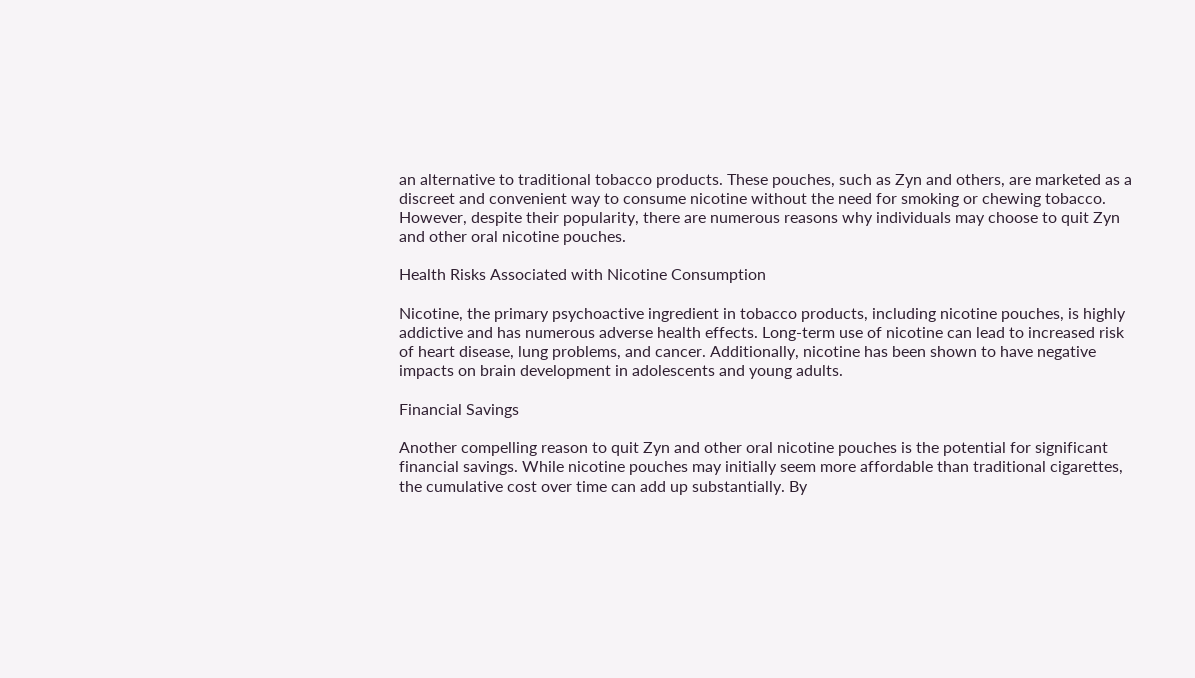an alternative to traditional tobacco products. These pouches, such as Zyn and others, are marketed as a discreet and convenient way to consume nicotine without the need for smoking or chewing tobacco. However, despite their popularity, there are numerous reasons why individuals may choose to quit Zyn and other oral nicotine pouches.

Health Risks Associated with Nicotine Consumption

Nicotine, the primary psychoactive ingredient in tobacco products, including nicotine pouches, is highly addictive and has numerous adverse health effects. Long-term use of nicotine can lead to increased risk of heart disease, lung problems, and cancer. Additionally, nicotine has been shown to have negative impacts on brain development in adolescents and young adults.

Financial Savings

Another compelling reason to quit Zyn and other oral nicotine pouches is the potential for significant financial savings. While nicotine pouches may initially seem more affordable than traditional cigarettes, the cumulative cost over time can add up substantially. By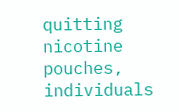quitting nicotine pouches, individuals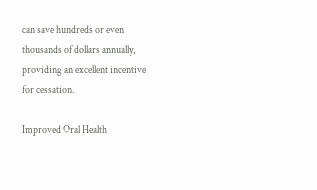can save hundreds or even thousands of dollars annually, providing an excellent incentive for cessation.

Improved Oral Health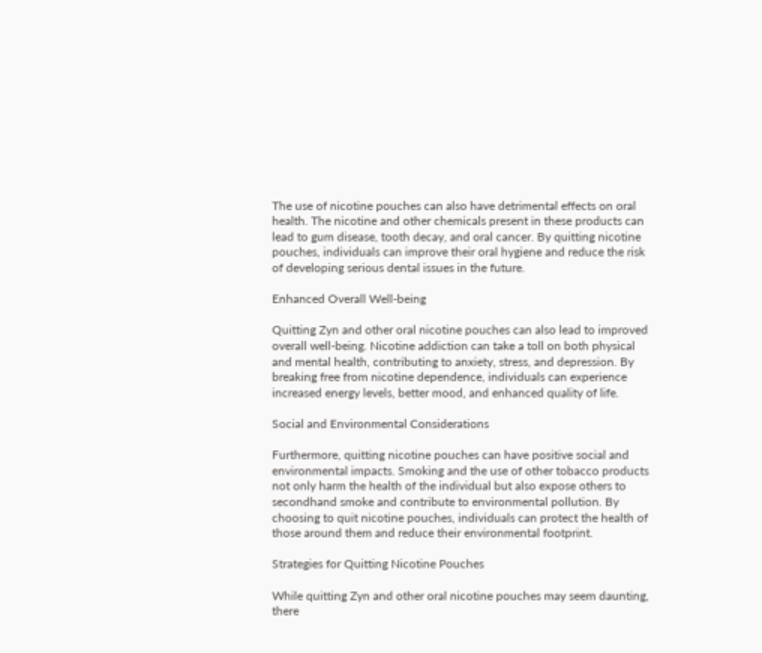The use of nicotine pouches can also have detrimental effects on oral health. The nicotine and other chemicals present in these products can lead to gum disease, tooth decay, and oral cancer. By quitting nicotine pouches, individuals can improve their oral hygiene and reduce the risk of developing serious dental issues in the future.

Enhanced Overall Well-being

Quitting Zyn and other oral nicotine pouches can also lead to improved overall well-being. Nicotine addiction can take a toll on both physical and mental health, contributing to anxiety, stress, and depression. By breaking free from nicotine dependence, individuals can experience increased energy levels, better mood, and enhanced quality of life.

Social and Environmental Considerations

Furthermore, quitting nicotine pouches can have positive social and environmental impacts. Smoking and the use of other tobacco products not only harm the health of the individual but also expose others to secondhand smoke and contribute to environmental pollution. By choosing to quit nicotine pouches, individuals can protect the health of those around them and reduce their environmental footprint.

Strategies for Quitting Nicotine Pouches

While quitting Zyn and other oral nicotine pouches may seem daunting, there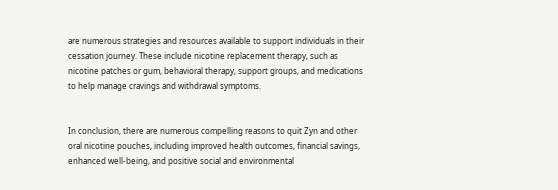are numerous strategies and resources available to support individuals in their cessation journey. These include nicotine replacement therapy, such as nicotine patches or gum, behavioral therapy, support groups, and medications to help manage cravings and withdrawal symptoms.


In conclusion, there are numerous compelling reasons to quit Zyn and other oral nicotine pouches, including improved health outcomes, financial savings, enhanced well-being, and positive social and environmental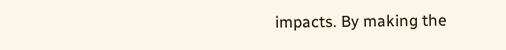impacts. By making the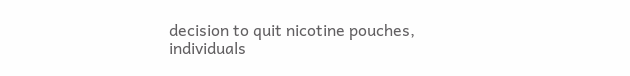decision to quit nicotine pouches, individuals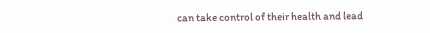can take control of their health and lead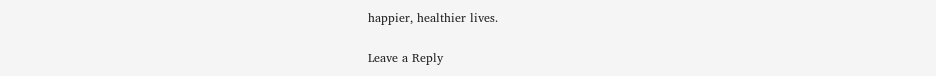happier, healthier lives.

Leave a Reply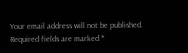Your email address will not be published. Required fields are marked *